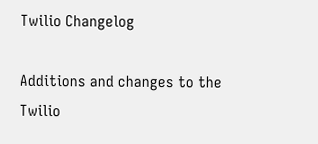Twilio Changelog

Additions and changes to the Twilio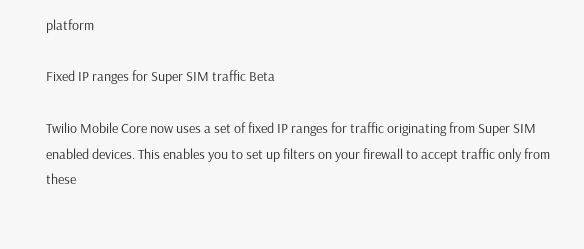platform

Fixed IP ranges for Super SIM traffic Beta

Twilio Mobile Core now uses a set of fixed IP ranges for traffic originating from Super SIM enabled devices. This enables you to set up filters on your firewall to accept traffic only from these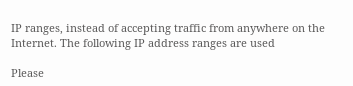IP ranges, instead of accepting traffic from anywhere on the Internet. The following IP address ranges are used

Please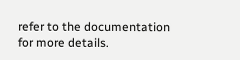refer to the documentation for more details.